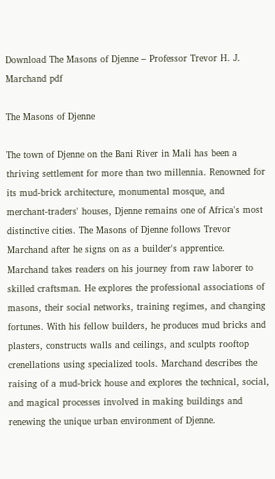Download The Masons of Djenne – Professor Trevor H. J. Marchand pdf

The Masons of Djenne

The town of Djenne on the Bani River in Mali has been a thriving settlement for more than two millennia. Renowned for its mud-brick architecture, monumental mosque, and merchant-traders' houses, Djenne remains one of Africa's most distinctive cities. The Masons of Djenne follows Trevor Marchand after he signs on as a builder's apprentice. Marchand takes readers on his journey from raw laborer to skilled craftsman. He explores the professional associations of masons, their social networks, training regimes, and changing fortunes. With his fellow builders, he produces mud bricks and plasters, constructs walls and ceilings, and sculpts rooftop crenellations using specialized tools. Marchand describes the raising of a mud-brick house and explores the technical, social, and magical processes involved in making buildings and renewing the unique urban environment of Djenne.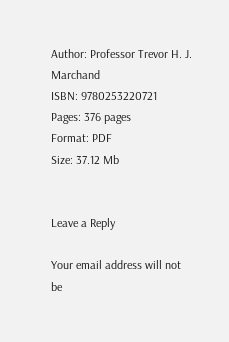Author: Professor Trevor H. J. Marchand
ISBN: 9780253220721
Pages: 376 pages
Format: PDF
Size: 37.12 Mb


Leave a Reply

Your email address will not be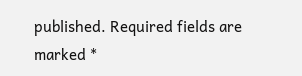published. Required fields are marked *